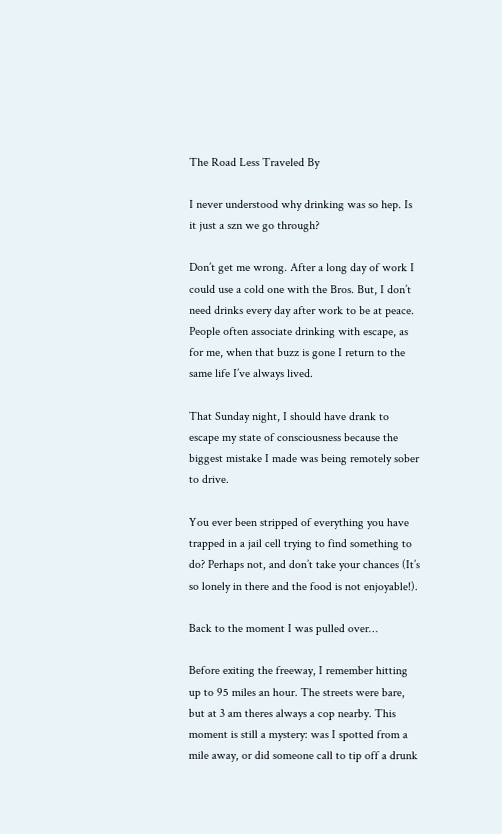The Road Less Traveled By

I never understood why drinking was so hep. Is it just a szn we go through?

Don’t get me wrong. After a long day of work I could use a cold one with the Bros. But, I don’t need drinks every day after work to be at peace. People often associate drinking with escape, as for me, when that buzz is gone I return to the same life I’ve always lived.

That Sunday night, I should have drank to escape my state of consciousness because the biggest mistake I made was being remotely sober to drive.

You ever been stripped of everything you have trapped in a jail cell trying to find something to do? Perhaps not, and don’t take your chances (It’s so lonely in there and the food is not enjoyable!).

Back to the moment I was pulled over…

Before exiting the freeway, I remember hitting up to 95 miles an hour. The streets were bare, but at 3 am theres always a cop nearby. This moment is still a mystery: was I spotted from a mile away, or did someone call to tip off a drunk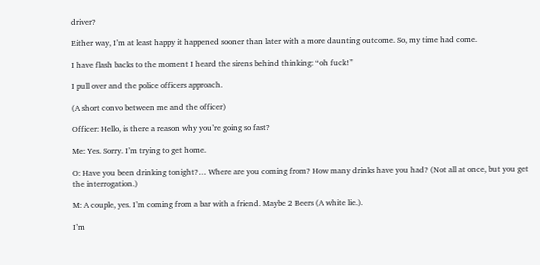driver?

Either way, I’m at least happy it happened sooner than later with a more daunting outcome. So, my time had come.

I have flash backs to the moment I heard the sirens behind thinking: “oh fuck!”

I pull over and the police officers approach.

(A short convo between me and the officer)

Officer: Hello, is there a reason why you’re going so fast?

Me: Yes. Sorry. I’m trying to get home.

O: Have you been drinking tonight?… Where are you coming from? How many drinks have you had? (Not all at once, but you get the interrogation.)

M: A couple, yes. I’m coming from a bar with a friend. Maybe 2 Beers (A white lie.).

I’m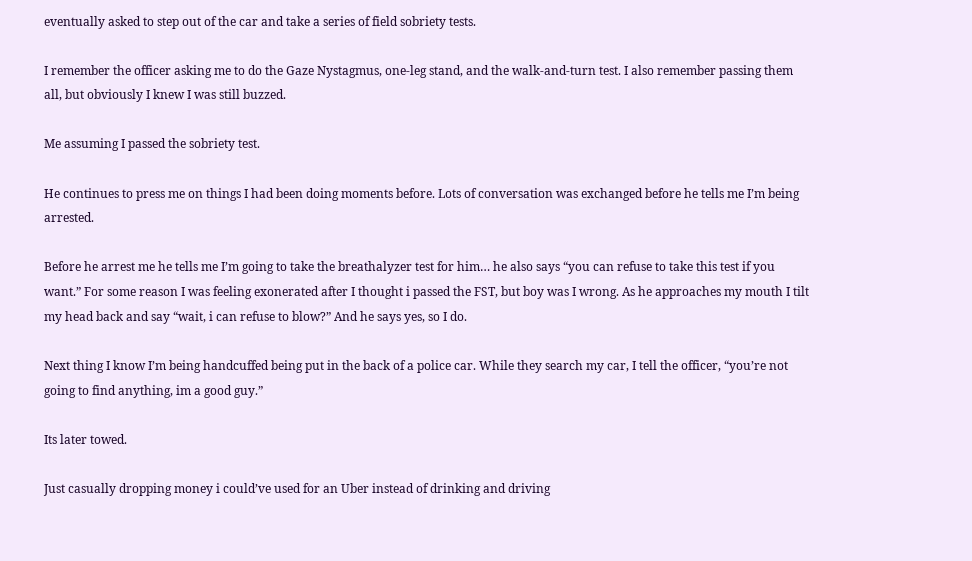eventually asked to step out of the car and take a series of field sobriety tests.

I remember the officer asking me to do the Gaze Nystagmus, one-leg stand, and the walk-and-turn test. I also remember passing them all, but obviously I knew I was still buzzed.

Me assuming I passed the sobriety test.

He continues to press me on things I had been doing moments before. Lots of conversation was exchanged before he tells me I’m being arrested.

Before he arrest me he tells me I’m going to take the breathalyzer test for him… he also says “you can refuse to take this test if you want.” For some reason I was feeling exonerated after I thought i passed the FST, but boy was I wrong. As he approaches my mouth I tilt my head back and say “wait, i can refuse to blow?” And he says yes, so I do.

Next thing I know I’m being handcuffed being put in the back of a police car. While they search my car, I tell the officer, “you’re not going to find anything, im a good guy.”

Its later towed.

Just casually dropping money i could’ve used for an Uber instead of drinking and driving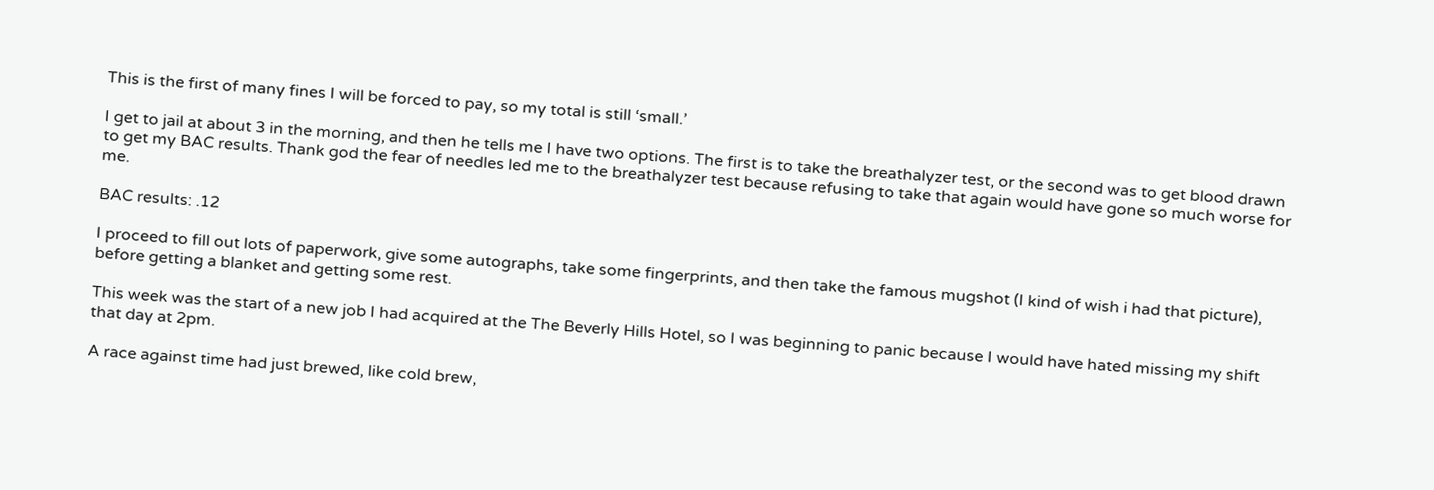This is the first of many fines I will be forced to pay, so my total is still ‘small.’

I get to jail at about 3 in the morning, and then he tells me I have two options. The first is to take the breathalyzer test, or the second was to get blood drawn to get my BAC results. Thank god the fear of needles led me to the breathalyzer test because refusing to take that again would have gone so much worse for me.

BAC results: .12

I proceed to fill out lots of paperwork, give some autographs, take some fingerprints, and then take the famous mugshot (I kind of wish i had that picture), before getting a blanket and getting some rest.

This week was the start of a new job I had acquired at the The Beverly Hills Hotel, so I was beginning to panic because I would have hated missing my shift that day at 2pm.

A race against time had just brewed, like cold brew,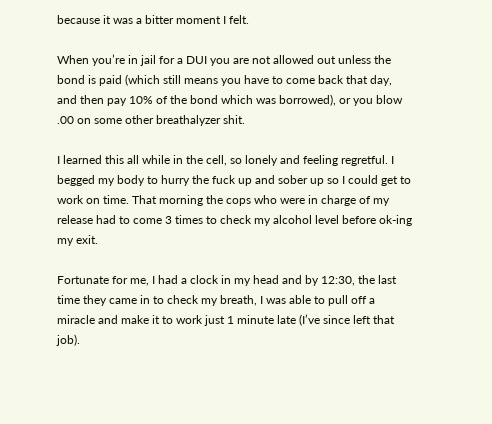because it was a bitter moment I felt.

When you’re in jail for a DUI you are not allowed out unless the bond is paid (which still means you have to come back that day, and then pay 10% of the bond which was borrowed), or you blow .00 on some other breathalyzer shit.

I learned this all while in the cell, so lonely and feeling regretful. I begged my body to hurry the fuck up and sober up so I could get to work on time. That morning the cops who were in charge of my release had to come 3 times to check my alcohol level before ok-ing my exit.

Fortunate for me, I had a clock in my head and by 12:30, the last time they came in to check my breath, I was able to pull off a miracle and make it to work just 1 minute late (I’ve since left that job).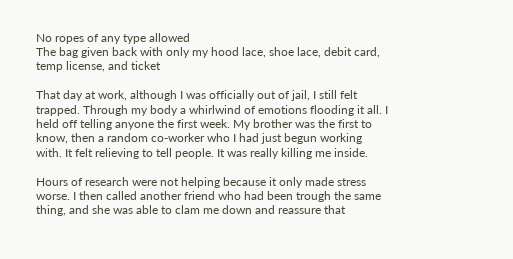No ropes of any type allowed
The bag given back with only my hood lace, shoe lace, debit card, temp license, and ticket

That day at work, although I was officially out of jail, I still felt trapped. Through my body a whirlwind of emotions flooding it all. I held off telling anyone the first week. My brother was the first to know, then a random co-worker who I had just begun working with. It felt relieving to tell people. It was really killing me inside.

Hours of research were not helping because it only made stress worse. I then called another friend who had been trough the same thing, and she was able to clam me down and reassure that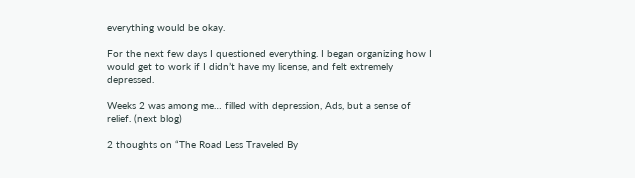everything would be okay.

For the next few days I questioned everything. I began organizing how I would get to work if I didn’t have my license, and felt extremely depressed.

Weeks 2 was among me… filled with depression, Ads, but a sense of relief. (next blog)

2 thoughts on “The Road Less Traveled By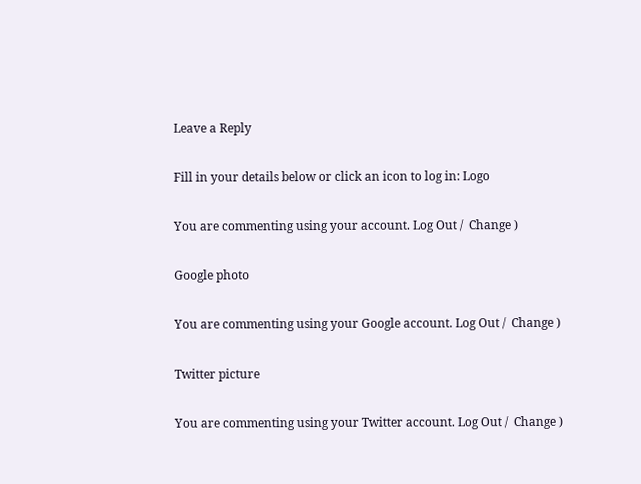Leave a Reply

Fill in your details below or click an icon to log in: Logo

You are commenting using your account. Log Out /  Change )

Google photo

You are commenting using your Google account. Log Out /  Change )

Twitter picture

You are commenting using your Twitter account. Log Out /  Change )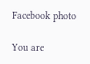Facebook photo

You are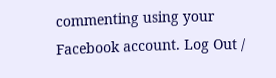commenting using your Facebook account. Log Out /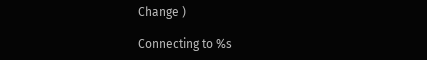Change )

Connecting to %s